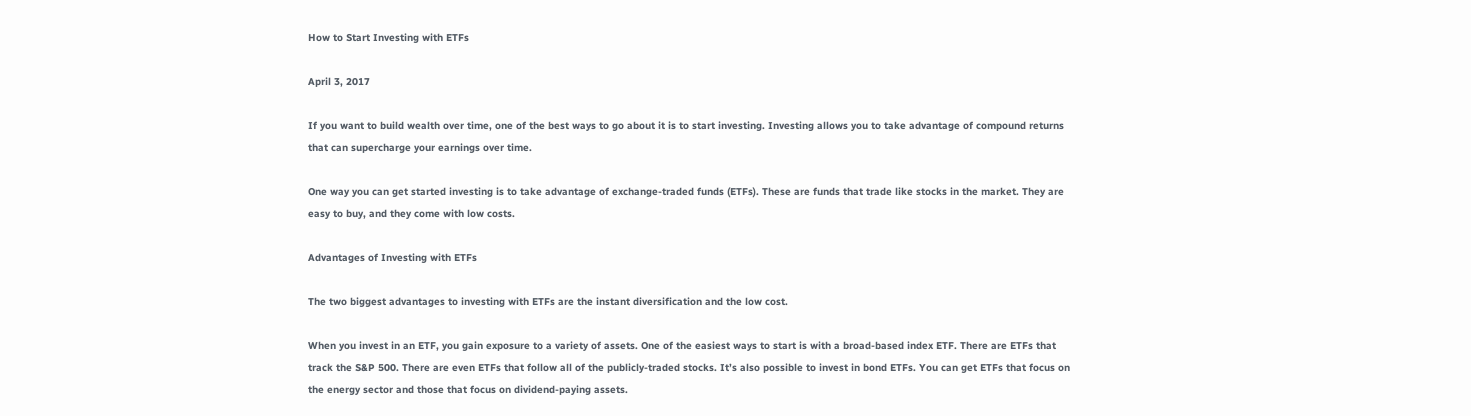How to Start Investing with ETFs

April 3, 2017

If you want to build wealth over time, one of the best ways to go about it is to start investing. Investing allows you to take advantage of compound returns that can supercharge your earnings over time.

One way you can get started investing is to take advantage of exchange-traded funds (ETFs). These are funds that trade like stocks in the market. They are easy to buy, and they come with low costs.

Advantages of Investing with ETFs

The two biggest advantages to investing with ETFs are the instant diversification and the low cost.

When you invest in an ETF, you gain exposure to a variety of assets. One of the easiest ways to start is with a broad-based index ETF. There are ETFs that track the S&P 500. There are even ETFs that follow all of the publicly-traded stocks. It’s also possible to invest in bond ETFs. You can get ETFs that focus on the energy sector and those that focus on dividend-paying assets.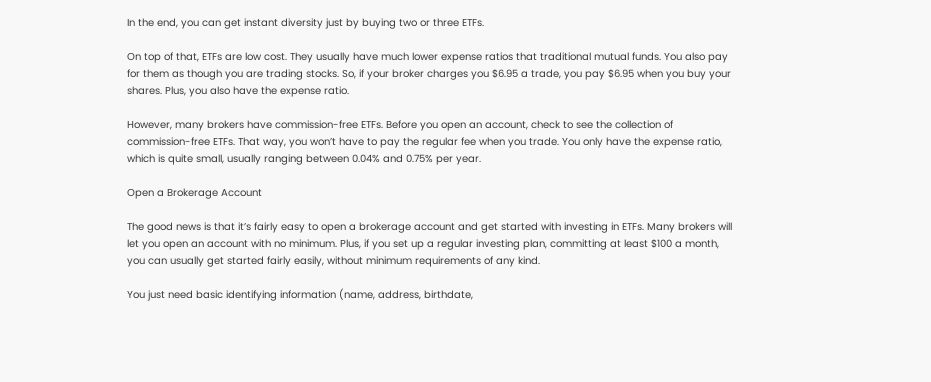In the end, you can get instant diversity just by buying two or three ETFs.

On top of that, ETFs are low cost. They usually have much lower expense ratios that traditional mutual funds. You also pay for them as though you are trading stocks. So, if your broker charges you $6.95 a trade, you pay $6.95 when you buy your shares. Plus, you also have the expense ratio.

However, many brokers have commission-free ETFs. Before you open an account, check to see the collection of commission-free ETFs. That way, you won’t have to pay the regular fee when you trade. You only have the expense ratio, which is quite small, usually ranging between 0.04% and 0.75% per year.

Open a Brokerage Account

The good news is that it’s fairly easy to open a brokerage account and get started with investing in ETFs. Many brokers will let you open an account with no minimum. Plus, if you set up a regular investing plan, committing at least $100 a month, you can usually get started fairly easily, without minimum requirements of any kind.

You just need basic identifying information (name, address, birthdate,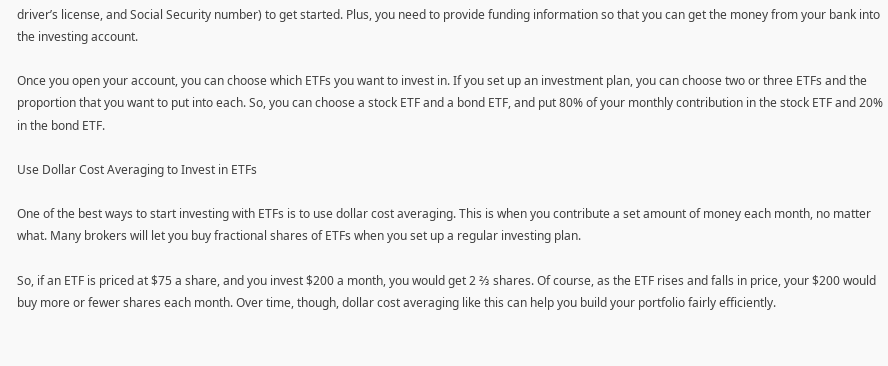driver’s license, and Social Security number) to get started. Plus, you need to provide funding information so that you can get the money from your bank into the investing account.

Once you open your account, you can choose which ETFs you want to invest in. If you set up an investment plan, you can choose two or three ETFs and the proportion that you want to put into each. So, you can choose a stock ETF and a bond ETF, and put 80% of your monthly contribution in the stock ETF and 20% in the bond ETF.

Use Dollar Cost Averaging to Invest in ETFs

One of the best ways to start investing with ETFs is to use dollar cost averaging. This is when you contribute a set amount of money each month, no matter what. Many brokers will let you buy fractional shares of ETFs when you set up a regular investing plan.

So, if an ETF is priced at $75 a share, and you invest $200 a month, you would get 2 ⅔ shares. Of course, as the ETF rises and falls in price, your $200 would buy more or fewer shares each month. Over time, though, dollar cost averaging like this can help you build your portfolio fairly efficiently.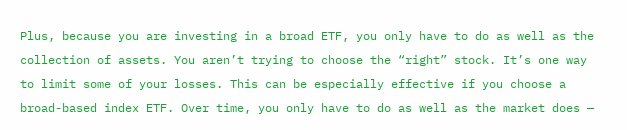Plus, because you are investing in a broad ETF, you only have to do as well as the collection of assets. You aren’t trying to choose the “right” stock. It’s one way to limit some of your losses. This can be especially effective if you choose a broad-based index ETF. Over time, you only have to do as well as the market does —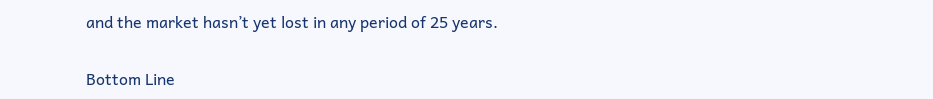and the market hasn’t yet lost in any period of 25 years.

Bottom Line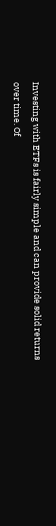Investing with ETFs is fairly simple and can provide solid returns over time. Of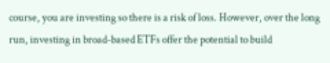course, you are investing so there is a risk of loss. However, over the long run, investing in broad-based ETFs offer the potential to build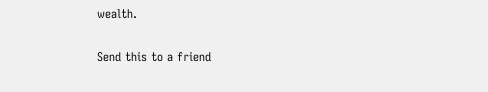wealth.

Send this to a friend